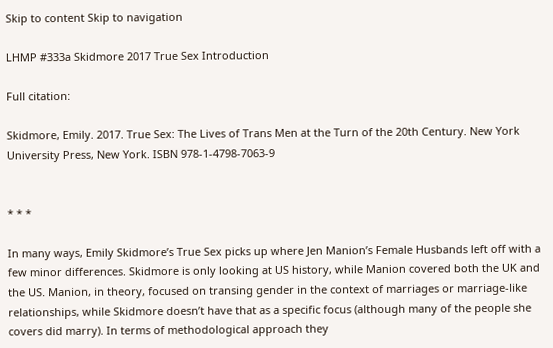Skip to content Skip to navigation

LHMP #333a Skidmore 2017 True Sex Introduction

Full citation:

Skidmore, Emily. 2017. True Sex: The Lives of Trans Men at the Turn of the 20th Century. New York University Press, New York. ISBN 978-1-4798-7063-9


* * *

In many ways, Emily Skidmore’s True Sex picks up where Jen Manion’s Female Husbands left off with a few minor differences. Skidmore is only looking at US history, while Manion covered both the UK and the US. Manion, in theory, focused on transing gender in the context of marriages or marriage-like relationships, while Skidmore doesn’t have that as a specific focus (although many of the people she covers did marry). In terms of methodological approach they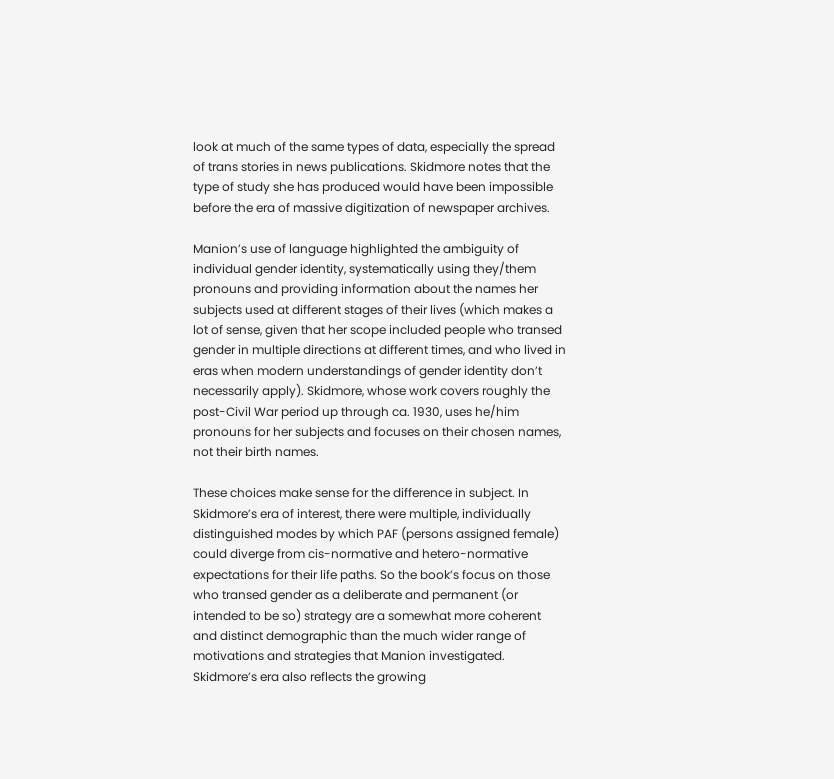look at much of the same types of data, especially the spread of trans stories in news publications. Skidmore notes that the type of study she has produced would have been impossible before the era of massive digitization of newspaper archives.

Manion’s use of language highlighted the ambiguity of individual gender identity, systematically using they/them pronouns and providing information about the names her subjects used at different stages of their lives (which makes a lot of sense, given that her scope included people who transed gender in multiple directions at different times, and who lived in eras when modern understandings of gender identity don’t necessarily apply). Skidmore, whose work covers roughly the post-Civil War period up through ca. 1930, uses he/him pronouns for her subjects and focuses on their chosen names, not their birth names.

These choices make sense for the difference in subject. In Skidmore’s era of interest, there were multiple, individually distinguished modes by which PAF (persons assigned female) could diverge from cis-normative and hetero-normative expectations for their life paths. So the book’s focus on those who transed gender as a deliberate and permanent (or intended to be so) strategy are a somewhat more coherent and distinct demographic than the much wider range of motivations and strategies that Manion investigated. Skidmore’s era also reflects the growing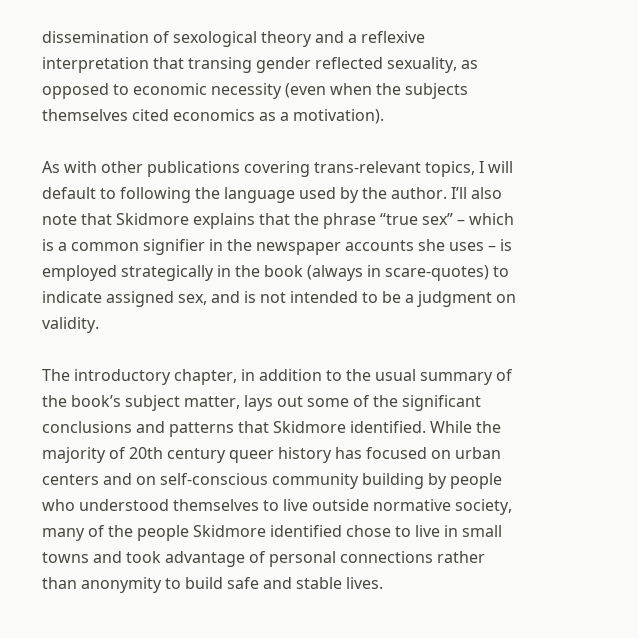dissemination of sexological theory and a reflexive interpretation that transing gender reflected sexuality, as opposed to economic necessity (even when the subjects themselves cited economics as a motivation).

As with other publications covering trans-relevant topics, I will default to following the language used by the author. I’ll also note that Skidmore explains that the phrase “true sex” – which is a common signifier in the newspaper accounts she uses – is employed strategically in the book (always in scare-quotes) to indicate assigned sex, and is not intended to be a judgment on validity.

The introductory chapter, in addition to the usual summary of the book’s subject matter, lays out some of the significant conclusions and patterns that Skidmore identified. While the majority of 20th century queer history has focused on urban centers and on self-conscious community building by people who understood themselves to live outside normative society, many of the people Skidmore identified chose to live in small towns and took advantage of personal connections rather than anonymity to build safe and stable lives.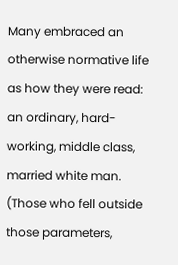Many embraced an otherwise normative life as how they were read: an ordinary, hard-working, middle class, married white man. (Those who fell outside those parameters,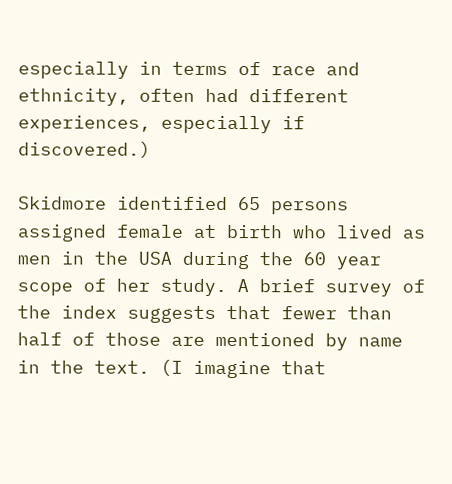especially in terms of race and ethnicity, often had different experiences, especially if discovered.)

Skidmore identified 65 persons assigned female at birth who lived as men in the USA during the 60 year scope of her study. A brief survey of the index suggests that fewer than half of those are mentioned by name in the text. (I imagine that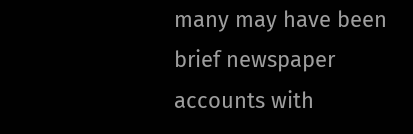many may have been brief newspaper accounts with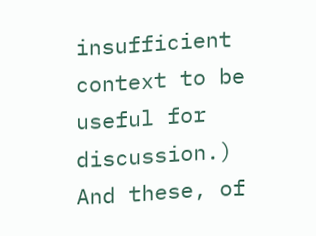insufficient context to be useful for discussion.) And these, of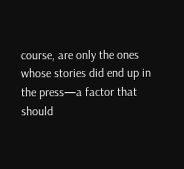course, are only the ones whose stories did end up in the press—a factor that should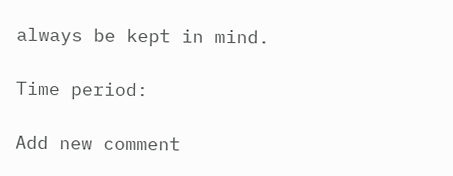always be kept in mind.

Time period:

Add new comment